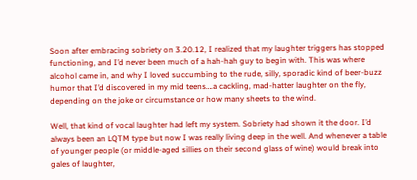Soon after embracing sobriety on 3.20.12, I realized that my laughter triggers has stopped functioning, and I’d never been much of a hah-hah guy to begin with. This was where alcohol came in, and why I loved succumbing to the rude, silly, sporadic kind of beer-buzz humor that I’d discovered in my mid teens….a cackling, mad-hatter laughter on the fly, depending on the joke or circumstance or how many sheets to the wind.

Well, that kind of vocal laughter had left my system. Sobriety had shown it the door. I’d always been an LQTM type but now I was really living deep in the well. And whenever a table of younger people (or middle-aged sillies on their second glass of wine) would break into gales of laughter,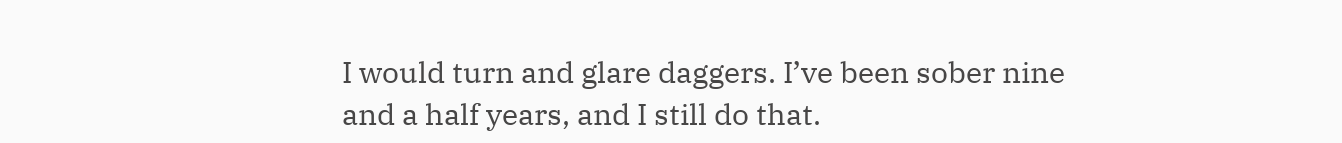I would turn and glare daggers. I’ve been sober nine and a half years, and I still do that.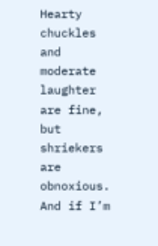Hearty chuckles and moderate laughter are fine, but shriekers are obnoxious. And if I’m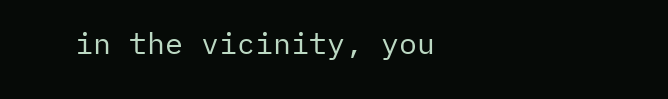in the vicinity, you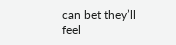can bet they’ll feel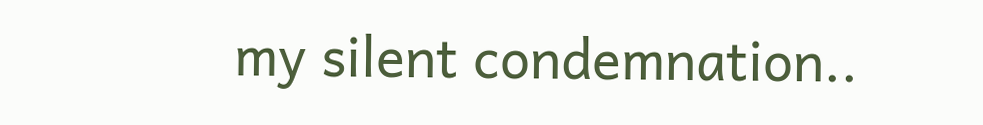my silent condemnation..